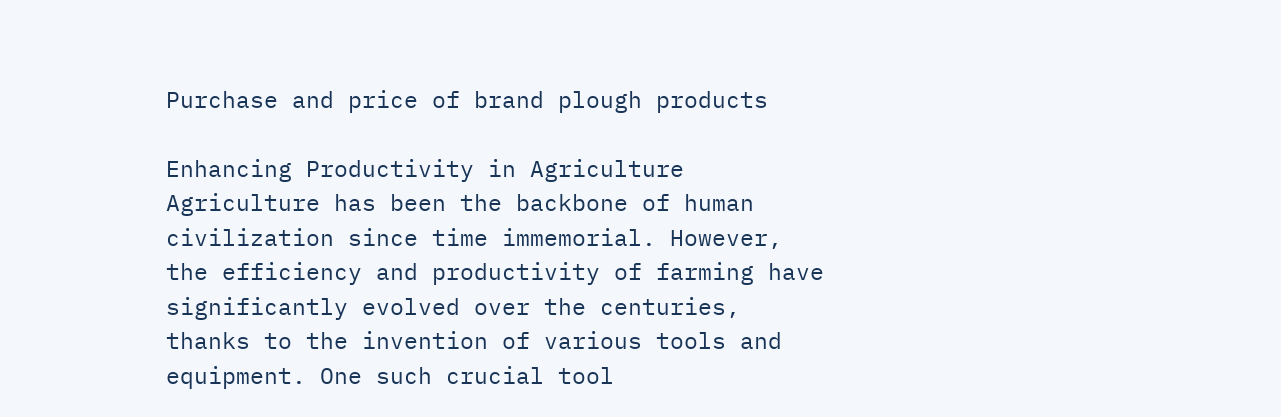Purchase and price of brand plough products

Enhancing Productivity in Agriculture Agriculture has been the backbone of human civilization since time immemorial. However, the efficiency and productivity of farming have significantly evolved over the centuries, thanks to the invention of various tools and equipment. One such crucial tool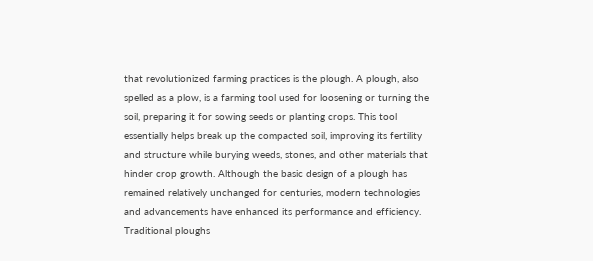that revolutionized farming practices is the plough. A plough, also spelled as a plow, is a farming tool used for loosening or turning the soil, preparing it for sowing seeds or planting crops. This tool essentially helps break up the compacted soil, improving its fertility and structure while burying weeds, stones, and other materials that hinder crop growth. Although the basic design of a plough has remained relatively unchanged for centuries, modern technologies and advancements have enhanced its performance and efficiency. Traditional ploughs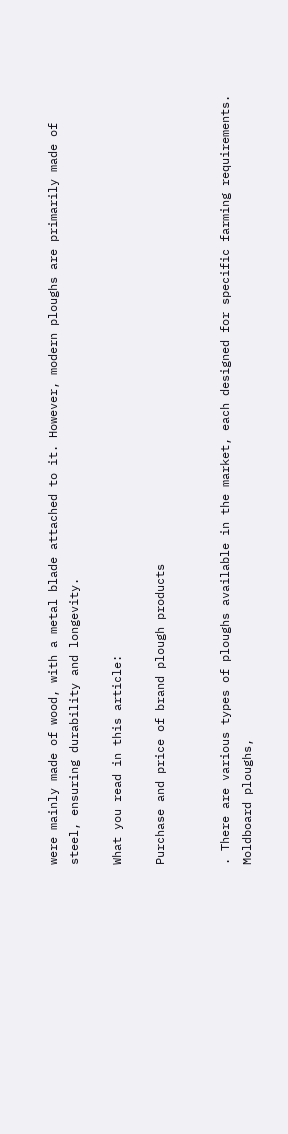were mainly made of wood, with a metal blade attached to it. However, modern ploughs are primarily made of steel, ensuring durability and longevity.

What you read in this article:

Purchase and price of brand plough products


. There are various types of ploughs available in the market, each designed for specific farming requirements. Moldboard ploughs,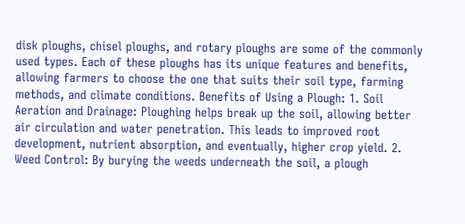disk ploughs, chisel ploughs, and rotary ploughs are some of the commonly used types. Each of these ploughs has its unique features and benefits, allowing farmers to choose the one that suits their soil type, farming methods, and climate conditions. Benefits of Using a Plough: 1. Soil Aeration and Drainage: Ploughing helps break up the soil, allowing better air circulation and water penetration. This leads to improved root development, nutrient absorption, and eventually, higher crop yield. 2. Weed Control: By burying the weeds underneath the soil, a plough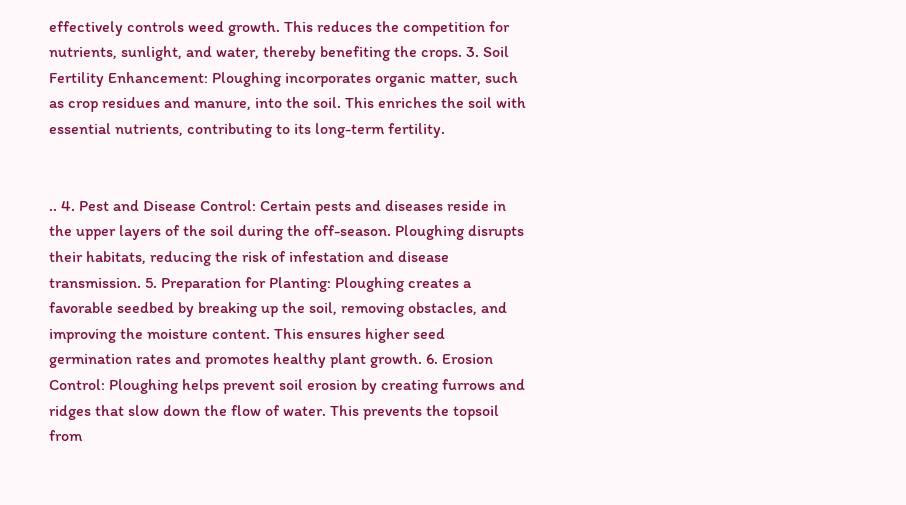effectively controls weed growth. This reduces the competition for nutrients, sunlight, and water, thereby benefiting the crops. 3. Soil Fertility Enhancement: Ploughing incorporates organic matter, such as crop residues and manure, into the soil. This enriches the soil with essential nutrients, contributing to its long-term fertility.


.. 4. Pest and Disease Control: Certain pests and diseases reside in the upper layers of the soil during the off-season. Ploughing disrupts their habitats, reducing the risk of infestation and disease transmission. 5. Preparation for Planting: Ploughing creates a favorable seedbed by breaking up the soil, removing obstacles, and improving the moisture content. This ensures higher seed germination rates and promotes healthy plant growth. 6. Erosion Control: Ploughing helps prevent soil erosion by creating furrows and ridges that slow down the flow of water. This prevents the topsoil from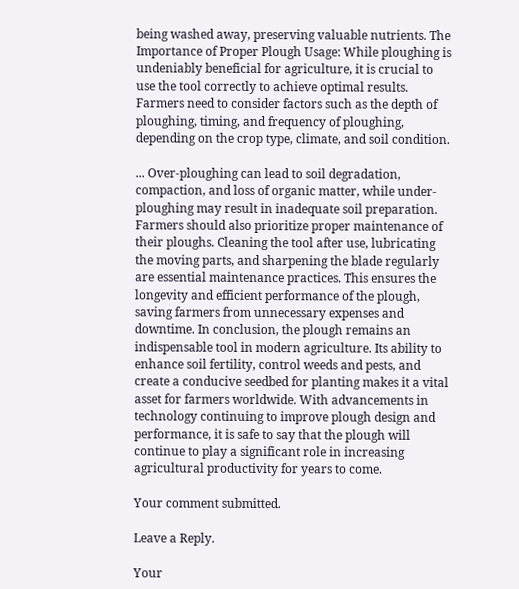being washed away, preserving valuable nutrients. The Importance of Proper Plough Usage: While ploughing is undeniably beneficial for agriculture, it is crucial to use the tool correctly to achieve optimal results. Farmers need to consider factors such as the depth of ploughing, timing, and frequency of ploughing, depending on the crop type, climate, and soil condition.

... Over-ploughing can lead to soil degradation, compaction, and loss of organic matter, while under-ploughing may result in inadequate soil preparation. Farmers should also prioritize proper maintenance of their ploughs. Cleaning the tool after use, lubricating the moving parts, and sharpening the blade regularly are essential maintenance practices. This ensures the longevity and efficient performance of the plough, saving farmers from unnecessary expenses and downtime. In conclusion, the plough remains an indispensable tool in modern agriculture. Its ability to enhance soil fertility, control weeds and pests, and create a conducive seedbed for planting makes it a vital asset for farmers worldwide. With advancements in technology continuing to improve plough design and performance, it is safe to say that the plough will continue to play a significant role in increasing agricultural productivity for years to come.

Your comment submitted.

Leave a Reply.

Your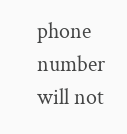phone number will not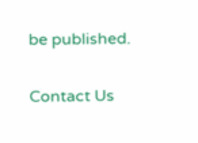be published.

Contact Us